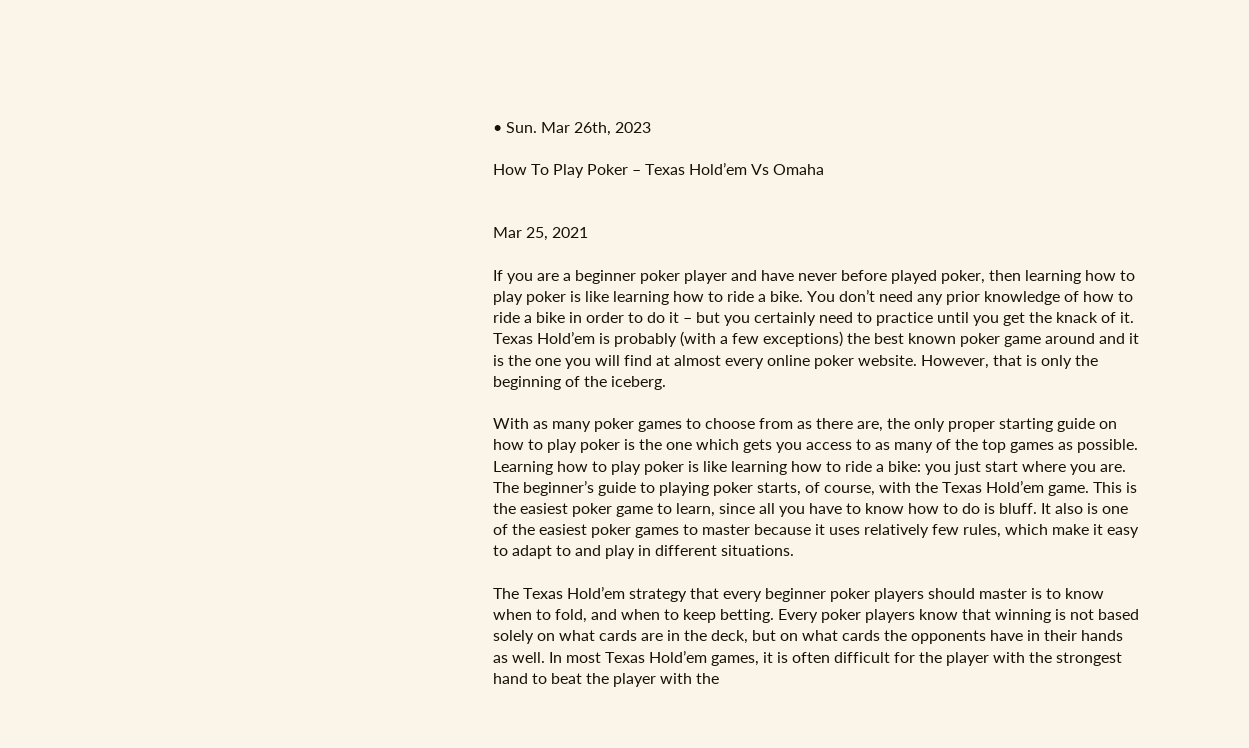• Sun. Mar 26th, 2023

How To Play Poker – Texas Hold’em Vs Omaha


Mar 25, 2021

If you are a beginner poker player and have never before played poker, then learning how to play poker is like learning how to ride a bike. You don’t need any prior knowledge of how to ride a bike in order to do it – but you certainly need to practice until you get the knack of it. Texas Hold’em is probably (with a few exceptions) the best known poker game around and it is the one you will find at almost every online poker website. However, that is only the beginning of the iceberg.

With as many poker games to choose from as there are, the only proper starting guide on how to play poker is the one which gets you access to as many of the top games as possible. Learning how to play poker is like learning how to ride a bike: you just start where you are. The beginner’s guide to playing poker starts, of course, with the Texas Hold’em game. This is the easiest poker game to learn, since all you have to know how to do is bluff. It also is one of the easiest poker games to master because it uses relatively few rules, which make it easy to adapt to and play in different situations.

The Texas Hold’em strategy that every beginner poker players should master is to know when to fold, and when to keep betting. Every poker players know that winning is not based solely on what cards are in the deck, but on what cards the opponents have in their hands as well. In most Texas Hold’em games, it is often difficult for the player with the strongest hand to beat the player with the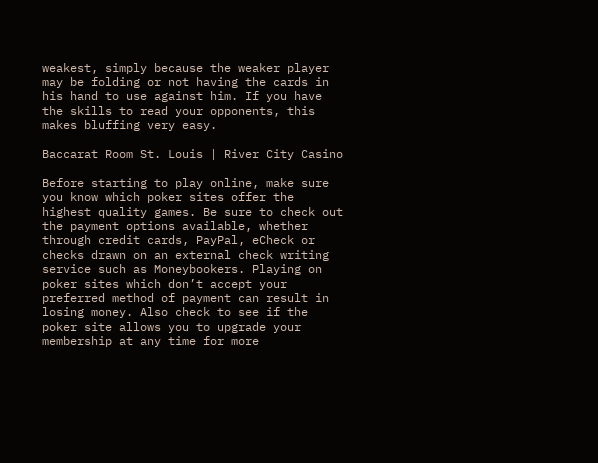weakest, simply because the weaker player may be folding or not having the cards in his hand to use against him. If you have the skills to read your opponents, this makes bluffing very easy.

Baccarat Room St. Louis | River City Casino

Before starting to play online, make sure you know which poker sites offer the highest quality games. Be sure to check out the payment options available, whether through credit cards, PayPal, eCheck or checks drawn on an external check writing service such as Moneybookers. Playing on poker sites which don’t accept your preferred method of payment can result in losing money. Also check to see if the poker site allows you to upgrade your membership at any time for more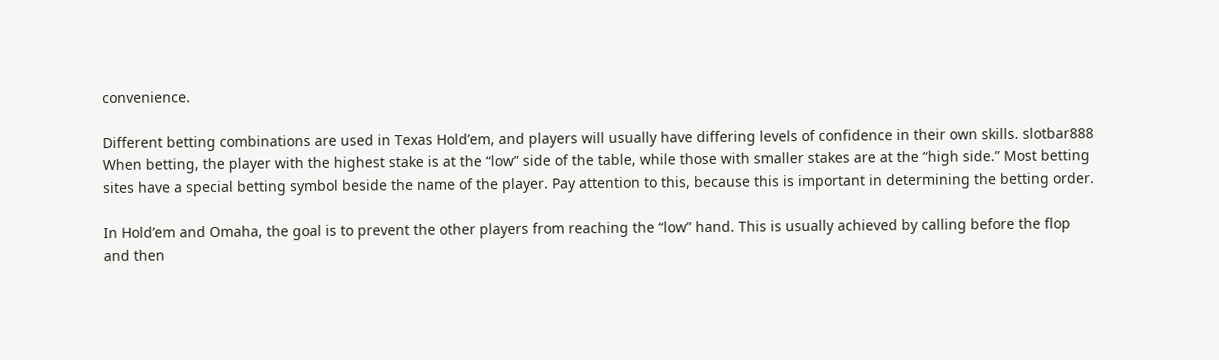convenience.

Different betting combinations are used in Texas Hold’em, and players will usually have differing levels of confidence in their own skills. slotbar888 When betting, the player with the highest stake is at the “low” side of the table, while those with smaller stakes are at the “high side.” Most betting sites have a special betting symbol beside the name of the player. Pay attention to this, because this is important in determining the betting order.

In Hold’em and Omaha, the goal is to prevent the other players from reaching the “low” hand. This is usually achieved by calling before the flop and then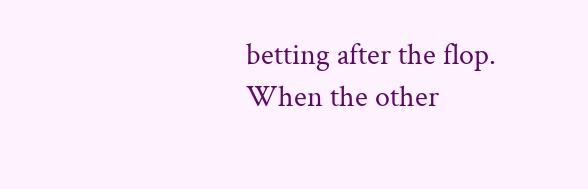betting after the flop. When the other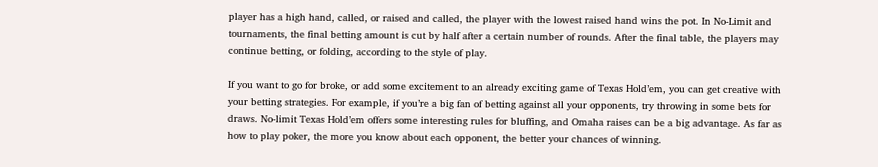player has a high hand, called, or raised and called, the player with the lowest raised hand wins the pot. In No-Limit and tournaments, the final betting amount is cut by half after a certain number of rounds. After the final table, the players may continue betting, or folding, according to the style of play.

If you want to go for broke, or add some excitement to an already exciting game of Texas Hold’em, you can get creative with your betting strategies. For example, if you’re a big fan of betting against all your opponents, try throwing in some bets for draws. No-limit Texas Hold’em offers some interesting rules for bluffing, and Omaha raises can be a big advantage. As far as how to play poker, the more you know about each opponent, the better your chances of winning.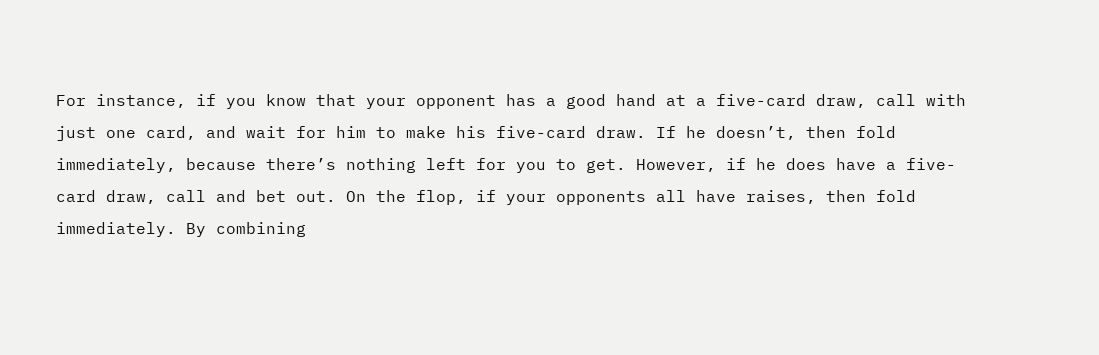For instance, if you know that your opponent has a good hand at a five-card draw, call with just one card, and wait for him to make his five-card draw. If he doesn’t, then fold immediately, because there’s nothing left for you to get. However, if he does have a five-card draw, call and bet out. On the flop, if your opponents all have raises, then fold immediately. By combining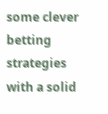some clever betting strategies with a solid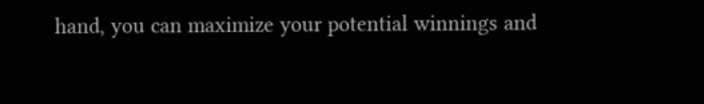hand, you can maximize your potential winnings and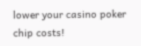lower your casino poker chip costs!